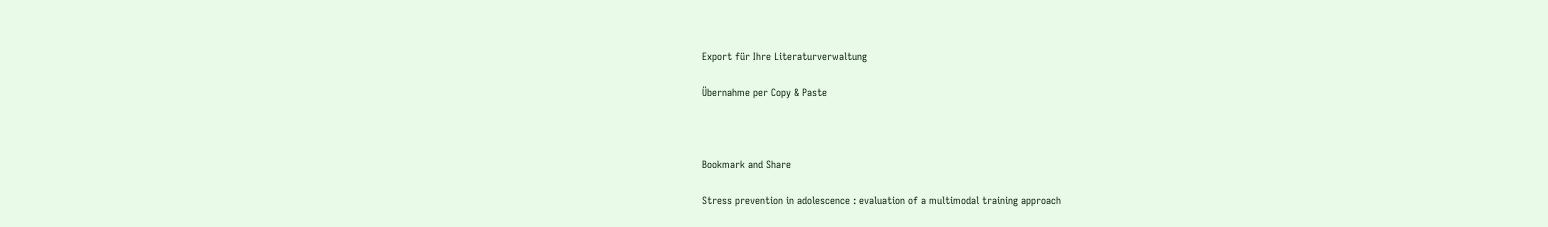Export für Ihre Literaturverwaltung

Übernahme per Copy & Paste



Bookmark and Share

Stress prevention in adolescence : evaluation of a multimodal training approach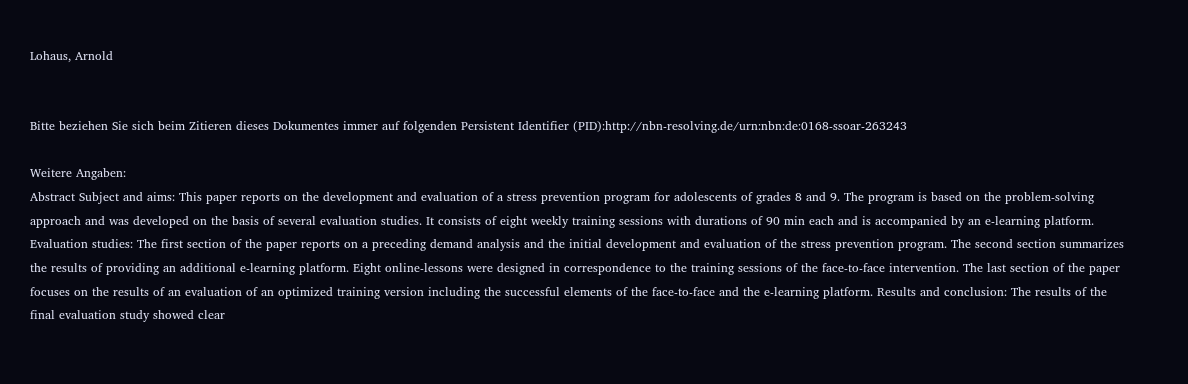Lohaus, Arnold


Bitte beziehen Sie sich beim Zitieren dieses Dokumentes immer auf folgenden Persistent Identifier (PID):http://nbn-resolving.de/urn:nbn:de:0168-ssoar-263243

Weitere Angaben:
Abstract Subject and aims: This paper reports on the development and evaluation of a stress prevention program for adolescents of grades 8 and 9. The program is based on the problem-solving approach and was developed on the basis of several evaluation studies. It consists of eight weekly training sessions with durations of 90 min each and is accompanied by an e-learning platform. Evaluation studies: The first section of the paper reports on a preceding demand analysis and the initial development and evaluation of the stress prevention program. The second section summarizes the results of providing an additional e-learning platform. Eight online-lessons were designed in correspondence to the training sessions of the face-to-face intervention. The last section of the paper focuses on the results of an evaluation of an optimized training version including the successful elements of the face-to-face and the e-learning platform. Results and conclusion: The results of the final evaluation study showed clear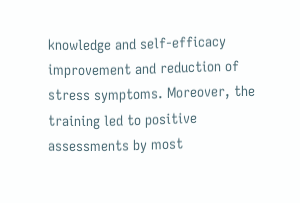knowledge and self-efficacy improvement and reduction of stress symptoms. Moreover, the training led to positive assessments by most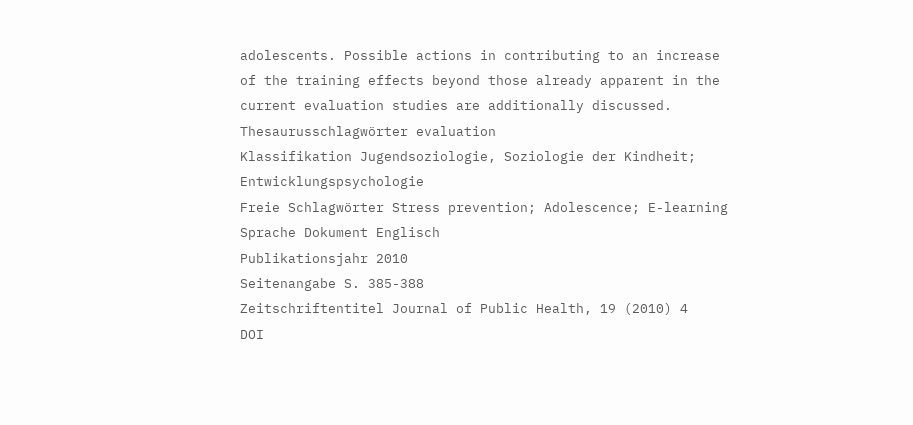adolescents. Possible actions in contributing to an increase of the training effects beyond those already apparent in the current evaluation studies are additionally discussed.
Thesaurusschlagwörter evaluation
Klassifikation Jugendsoziologie, Soziologie der Kindheit; Entwicklungspsychologie
Freie Schlagwörter Stress prevention; Adolescence; E-learning
Sprache Dokument Englisch
Publikationsjahr 2010
Seitenangabe S. 385-388
Zeitschriftentitel Journal of Public Health, 19 (2010) 4
DOI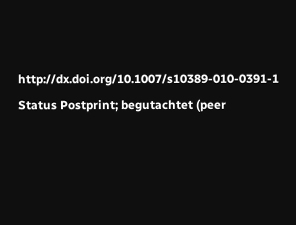http://dx.doi.org/10.1007/s10389-010-0391-1
Status Postprint; begutachtet (peer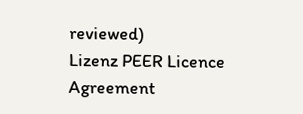reviewed)
Lizenz PEER Licence Agreement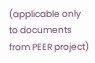(applicable only to documents from PEER project)